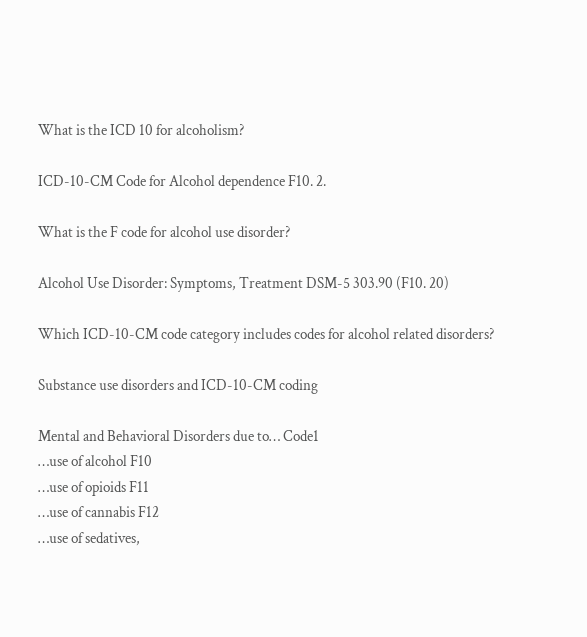What is the ICD 10 for alcoholism?

ICD-10-CM Code for Alcohol dependence F10. 2.

What is the F code for alcohol use disorder?

Alcohol Use Disorder: Symptoms, Treatment DSM-5 303.90 (F10. 20)

Which ICD-10-CM code category includes codes for alcohol related disorders?

Substance use disorders and ICD-10-CM coding

Mental and Behavioral Disorders due to… Code1
…use of alcohol F10
…use of opioids F11
…use of cannabis F12
…use of sedatives,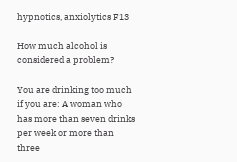hypnotics, anxiolytics F13

How much alcohol is considered a problem?

You are drinking too much if you are: A woman who has more than seven drinks per week or more than three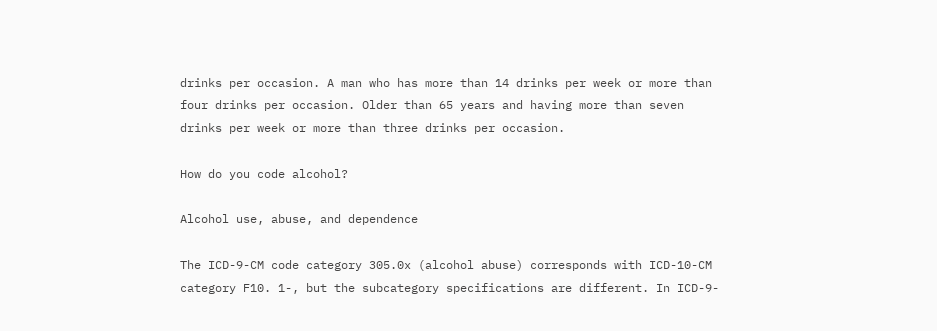drinks per occasion. A man who has more than 14 drinks per week or more than four drinks per occasion. Older than 65 years and having more than seven drinks per week or more than three drinks per occasion.

How do you code alcohol?

Alcohol use, abuse, and dependence

The ICD-9-CM code category 305.0x (alcohol abuse) corresponds with ICD-10-CM category F10. 1-, but the subcategory specifications are different. In ICD-9-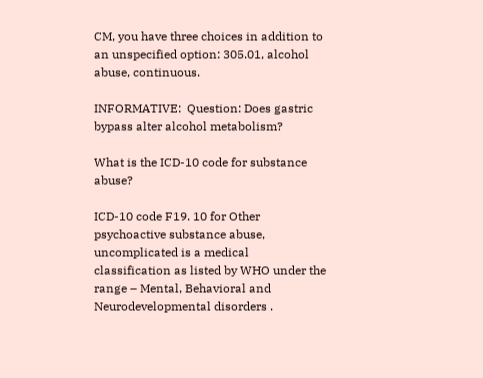CM, you have three choices in addition to an unspecified option: 305.01, alcohol abuse, continuous.

INFORMATIVE:  Question: Does gastric bypass alter alcohol metabolism?

What is the ICD-10 code for substance abuse?

ICD-10 code F19. 10 for Other psychoactive substance abuse, uncomplicated is a medical classification as listed by WHO under the range – Mental, Behavioral and Neurodevelopmental disorders .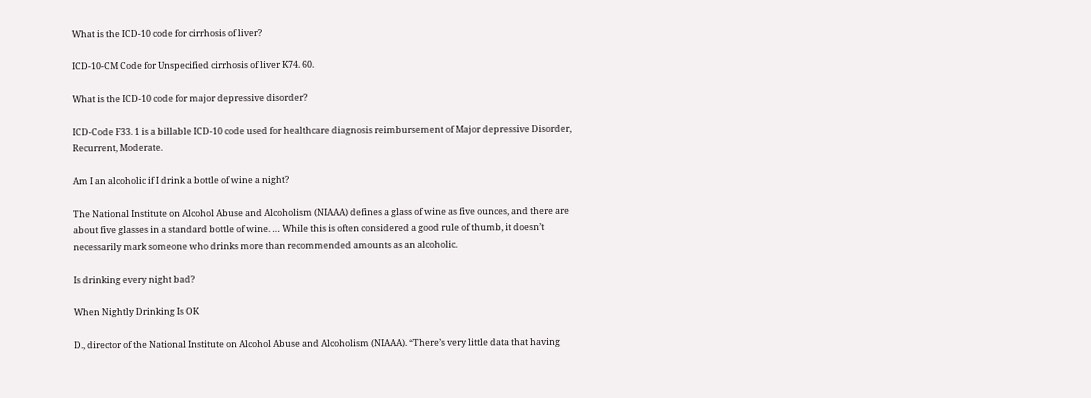What is the ICD-10 code for cirrhosis of liver?

ICD-10-CM Code for Unspecified cirrhosis of liver K74. 60.

What is the ICD-10 code for major depressive disorder?

ICD-Code F33. 1 is a billable ICD-10 code used for healthcare diagnosis reimbursement of Major depressive Disorder, Recurrent, Moderate.

Am I an alcoholic if I drink a bottle of wine a night?

The National Institute on Alcohol Abuse and Alcoholism (NIAAA) defines a glass of wine as five ounces, and there are about five glasses in a standard bottle of wine. … While this is often considered a good rule of thumb, it doesn’t necessarily mark someone who drinks more than recommended amounts as an alcoholic.

Is drinking every night bad?

When Nightly Drinking Is OK

D., director of the National Institute on Alcohol Abuse and Alcoholism (NIAAA). “There’s very little data that having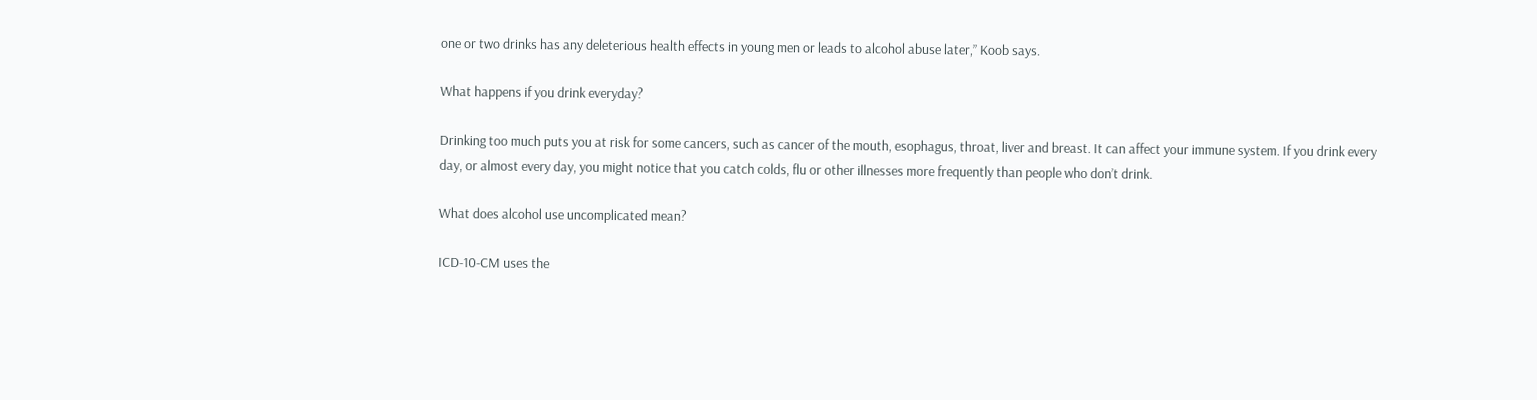one or two drinks has any deleterious health effects in young men or leads to alcohol abuse later,” Koob says.

What happens if you drink everyday?

Drinking too much puts you at risk for some cancers, such as cancer of the mouth, esophagus, throat, liver and breast. It can affect your immune system. If you drink every day, or almost every day, you might notice that you catch colds, flu or other illnesses more frequently than people who don’t drink.

What does alcohol use uncomplicated mean?

ICD-10-CM uses the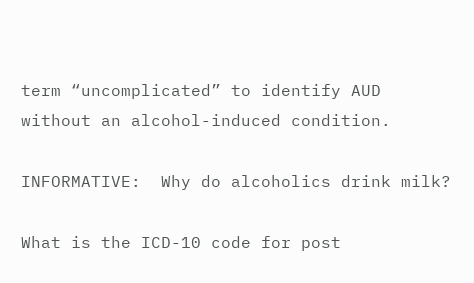term “uncomplicated” to identify AUD without an alcohol-induced condition.

INFORMATIVE:  Why do alcoholics drink milk?

What is the ICD-10 code for post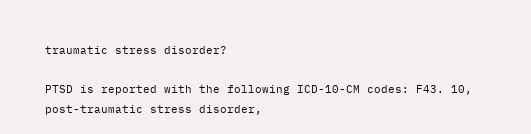traumatic stress disorder?

PTSD is reported with the following ICD-10-CM codes: F43. 10, post-traumatic stress disorder,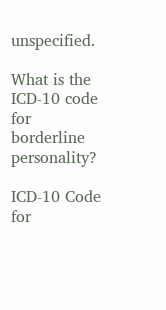unspecified.

What is the ICD-10 code for borderline personality?

ICD-10 Code for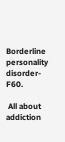Borderline personality disorder- F60.

 All about addiction